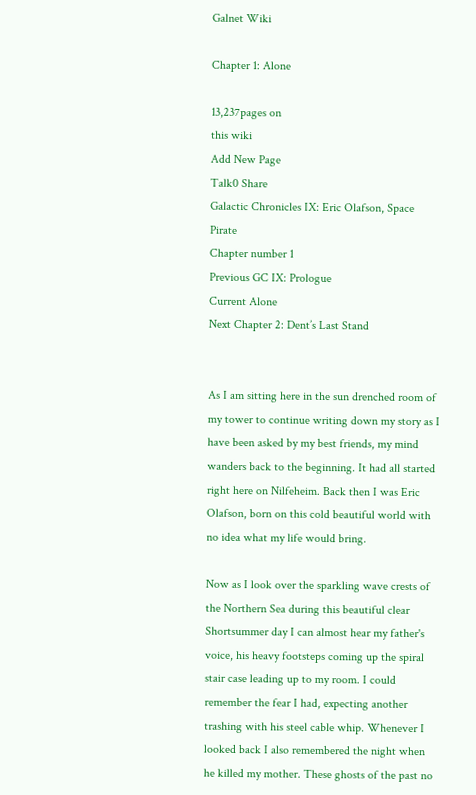Galnet Wiki

Chapter 1: Alone

13,237pages on
this wiki
Add New Page
Talk0 Share
Galactic Chronicles IX: Eric Olafson, Space Pirate
Chapter number 1
Previous GC IX: Prologue
Current Alone
Next Chapter 2: Dent’s Last Stand


As I am sitting here in the sun drenched room of my tower to continue writing down my story as I have been asked by my best friends, my mind wanders back to the beginning. It had all started right here on Nilfeheim. Back then I was Eric Olafson, born on this cold beautiful world with no idea what my life would bring.

Now as I look over the sparkling wave crests of the Northern Sea during this beautiful clear Shortsummer day I can almost hear my father's voice, his heavy footsteps coming up the spiral stair case leading up to my room. I could remember the fear I had, expecting another trashing with his steel cable whip. Whenever I looked back I also remembered the night when he killed my mother. These ghosts of the past no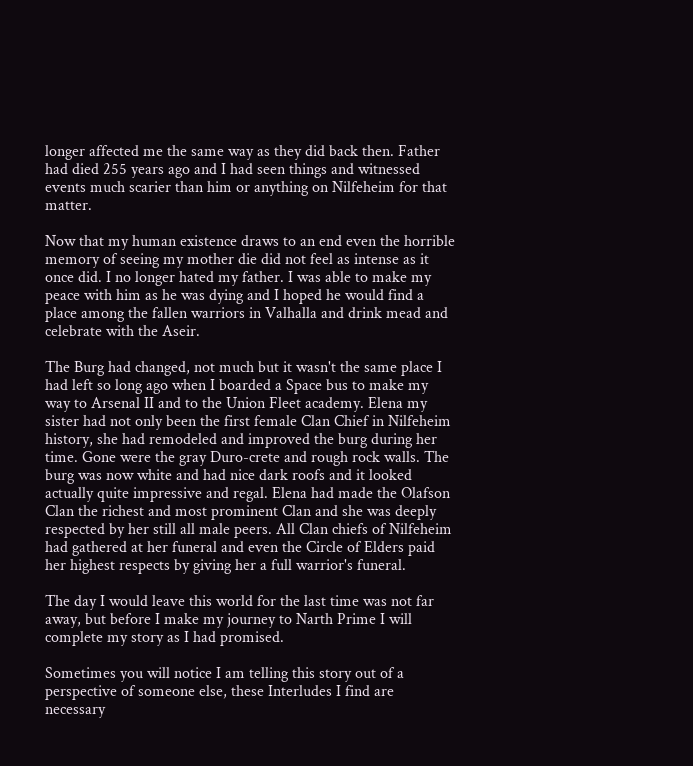longer affected me the same way as they did back then. Father had died 255 years ago and I had seen things and witnessed events much scarier than him or anything on Nilfeheim for that matter.

Now that my human existence draws to an end even the horrible memory of seeing my mother die did not feel as intense as it once did. I no longer hated my father. I was able to make my peace with him as he was dying and I hoped he would find a place among the fallen warriors in Valhalla and drink mead and celebrate with the Aseir.

The Burg had changed, not much but it wasn't the same place I had left so long ago when I boarded a Space bus to make my way to Arsenal II and to the Union Fleet academy. Elena my sister had not only been the first female Clan Chief in Nilfeheim history, she had remodeled and improved the burg during her time. Gone were the gray Duro-crete and rough rock walls. The burg was now white and had nice dark roofs and it looked actually quite impressive and regal. Elena had made the Olafson Clan the richest and most prominent Clan and she was deeply respected by her still all male peers. All Clan chiefs of Nilfeheim had gathered at her funeral and even the Circle of Elders paid her highest respects by giving her a full warrior's funeral.

The day I would leave this world for the last time was not far away, but before I make my journey to Narth Prime I will complete my story as I had promised.

Sometimes you will notice I am telling this story out of a perspective of someone else, these Interludes I find are necessary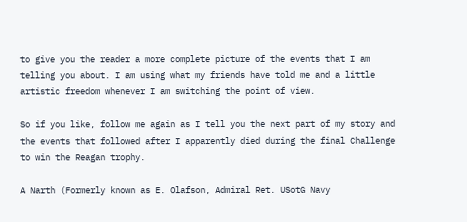to give you the reader a more complete picture of the events that I am telling you about. I am using what my friends have told me and a little artistic freedom whenever I am switching the point of view.

So if you like, follow me again as I tell you the next part of my story and the events that followed after I apparently died during the final Challenge to win the Reagan trophy.

A Narth (Formerly known as E. Olafson, Admiral Ret. USotG Navy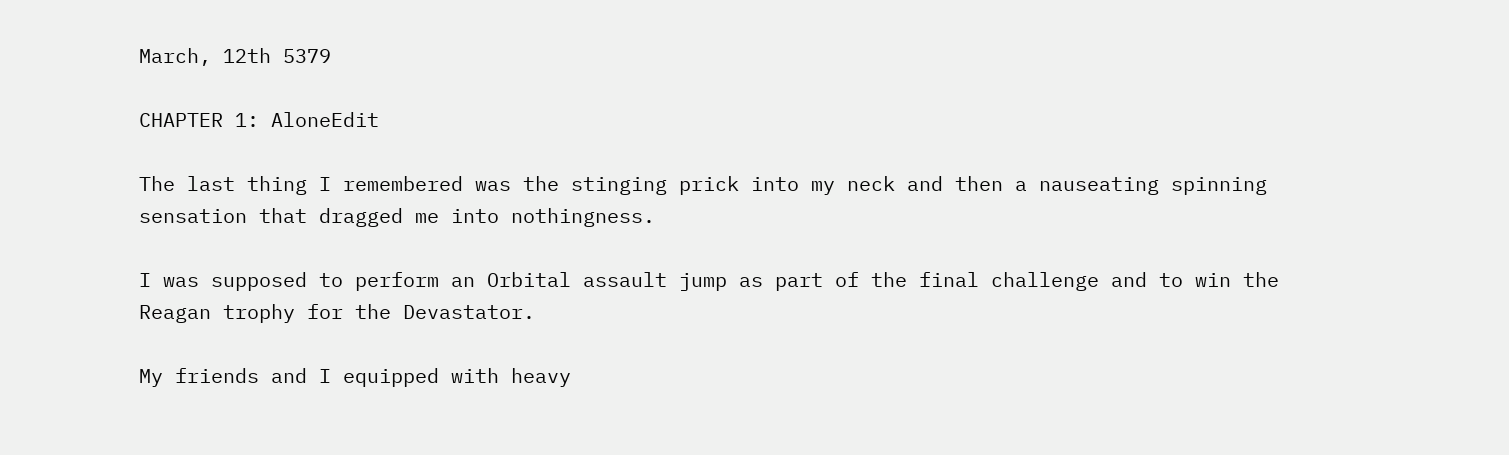March, 12th 5379

CHAPTER 1: AloneEdit

The last thing I remembered was the stinging prick into my neck and then a nauseating spinning sensation that dragged me into nothingness.

I was supposed to perform an Orbital assault jump as part of the final challenge and to win the Reagan trophy for the Devastator.

My friends and I equipped with heavy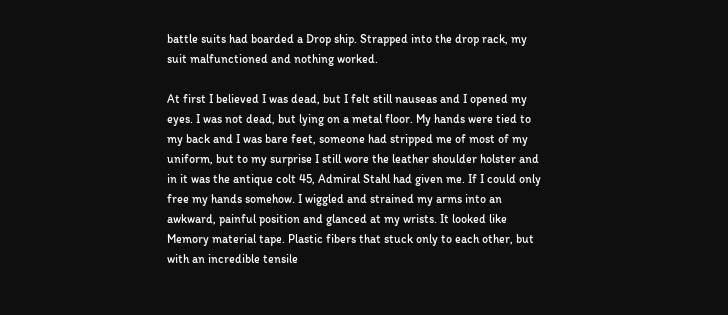battle suits had boarded a Drop ship. Strapped into the drop rack, my suit malfunctioned and nothing worked.

At first I believed I was dead, but I felt still nauseas and I opened my eyes. I was not dead, but lying on a metal floor. My hands were tied to my back and I was bare feet, someone had stripped me of most of my uniform, but to my surprise I still wore the leather shoulder holster and in it was the antique colt 45, Admiral Stahl had given me. If I could only free my hands somehow. I wiggled and strained my arms into an awkward, painful position and glanced at my wrists. It looked like Memory material tape. Plastic fibers that stuck only to each other, but with an incredible tensile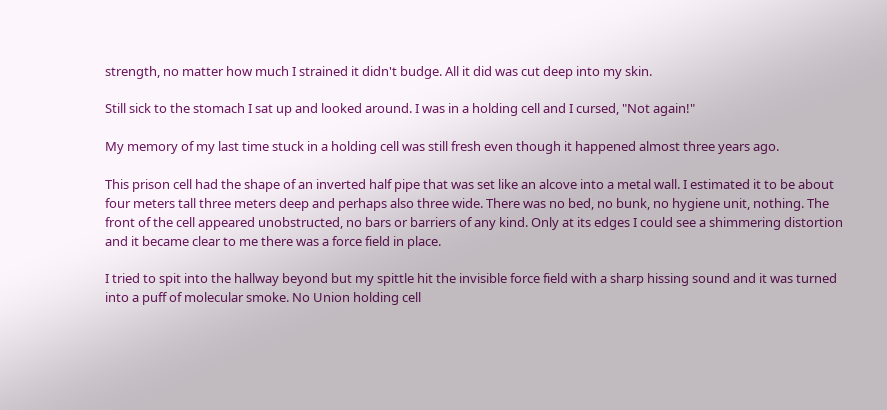strength, no matter how much I strained it didn't budge. All it did was cut deep into my skin.

Still sick to the stomach I sat up and looked around. I was in a holding cell and I cursed, "Not again!"

My memory of my last time stuck in a holding cell was still fresh even though it happened almost three years ago.

This prison cell had the shape of an inverted half pipe that was set like an alcove into a metal wall. I estimated it to be about four meters tall three meters deep and perhaps also three wide. There was no bed, no bunk, no hygiene unit, nothing. The front of the cell appeared unobstructed, no bars or barriers of any kind. Only at its edges I could see a shimmering distortion and it became clear to me there was a force field in place.

I tried to spit into the hallway beyond but my spittle hit the invisible force field with a sharp hissing sound and it was turned into a puff of molecular smoke. No Union holding cell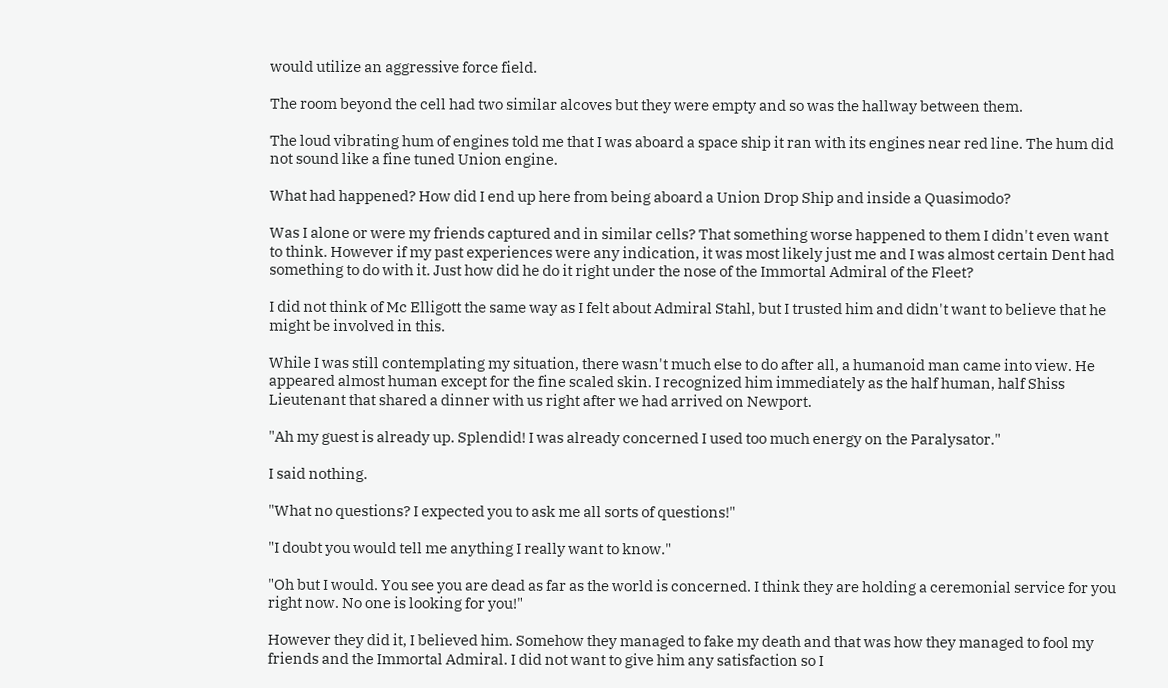would utilize an aggressive force field.

The room beyond the cell had two similar alcoves but they were empty and so was the hallway between them.

The loud vibrating hum of engines told me that I was aboard a space ship it ran with its engines near red line. The hum did not sound like a fine tuned Union engine.

What had happened? How did I end up here from being aboard a Union Drop Ship and inside a Quasimodo?

Was I alone or were my friends captured and in similar cells? That something worse happened to them I didn't even want to think. However if my past experiences were any indication, it was most likely just me and I was almost certain Dent had something to do with it. Just how did he do it right under the nose of the Immortal Admiral of the Fleet?

I did not think of Mc Elligott the same way as I felt about Admiral Stahl, but I trusted him and didn't want to believe that he might be involved in this.

While I was still contemplating my situation, there wasn't much else to do after all, a humanoid man came into view. He appeared almost human except for the fine scaled skin. I recognized him immediately as the half human, half Shiss Lieutenant that shared a dinner with us right after we had arrived on Newport.

"Ah my guest is already up. Splendid! I was already concerned I used too much energy on the Paralysator."

I said nothing.

"What no questions? I expected you to ask me all sorts of questions!"

"I doubt you would tell me anything I really want to know."

"Oh but I would. You see you are dead as far as the world is concerned. I think they are holding a ceremonial service for you right now. No one is looking for you!"

However they did it, I believed him. Somehow they managed to fake my death and that was how they managed to fool my friends and the Immortal Admiral. I did not want to give him any satisfaction so I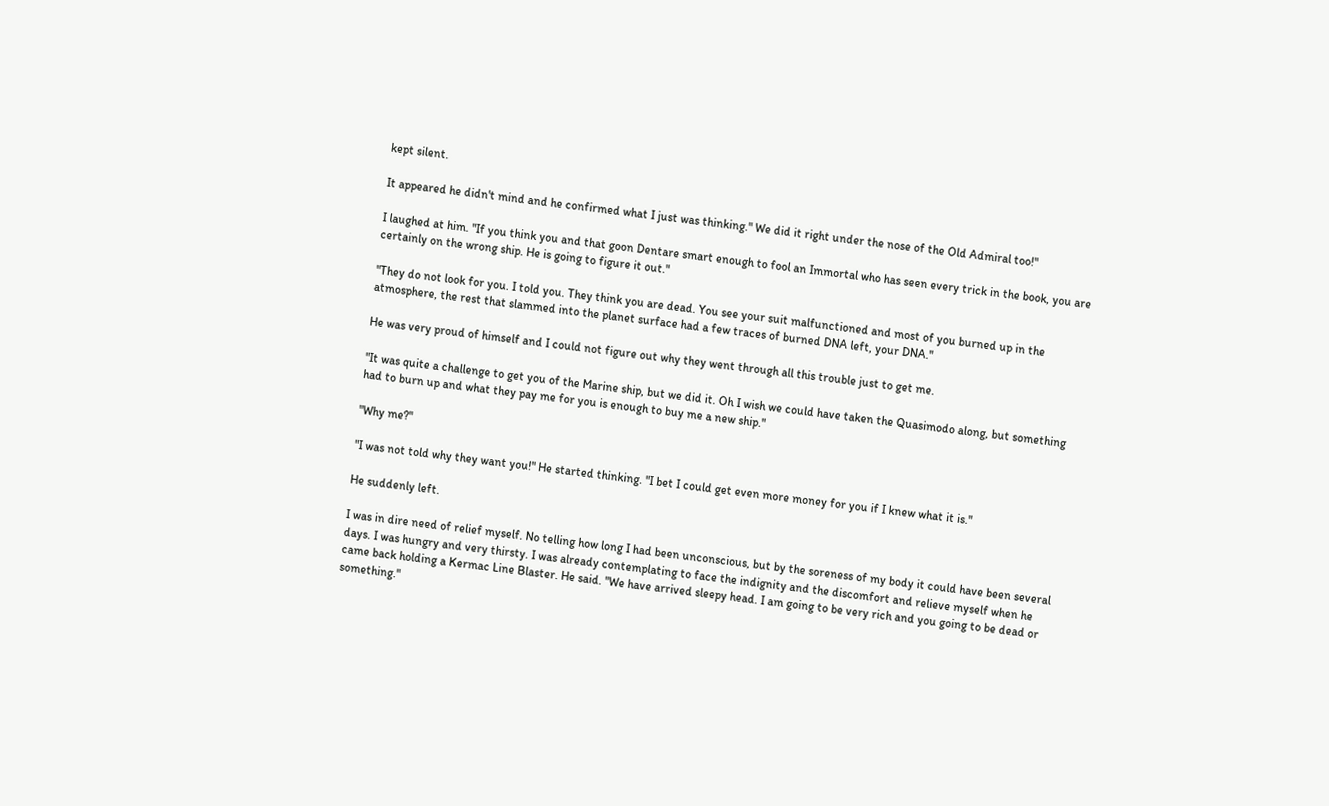kept silent.

It appeared he didn't mind and he confirmed what I just was thinking." We did it right under the nose of the Old Admiral too!"

I laughed at him. "If you think you and that goon Dentare smart enough to fool an Immortal who has seen every trick in the book, you are certainly on the wrong ship. He is going to figure it out."

"They do not look for you. I told you. They think you are dead. You see your suit malfunctioned and most of you burned up in the atmosphere, the rest that slammed into the planet surface had a few traces of burned DNA left, your DNA."

He was very proud of himself and I could not figure out why they went through all this trouble just to get me.

"It was quite a challenge to get you of the Marine ship, but we did it. Oh I wish we could have taken the Quasimodo along, but something had to burn up and what they pay me for you is enough to buy me a new ship."

"Why me?"

"I was not told why they want you!" He started thinking. "I bet I could get even more money for you if I knew what it is."

He suddenly left.

I was in dire need of relief myself. No telling how long I had been unconscious, but by the soreness of my body it could have been several days. I was hungry and very thirsty. I was already contemplating to face the indignity and the discomfort and relieve myself when he came back holding a Kermac Line Blaster. He said. "We have arrived sleepy head. I am going to be very rich and you going to be dead or something."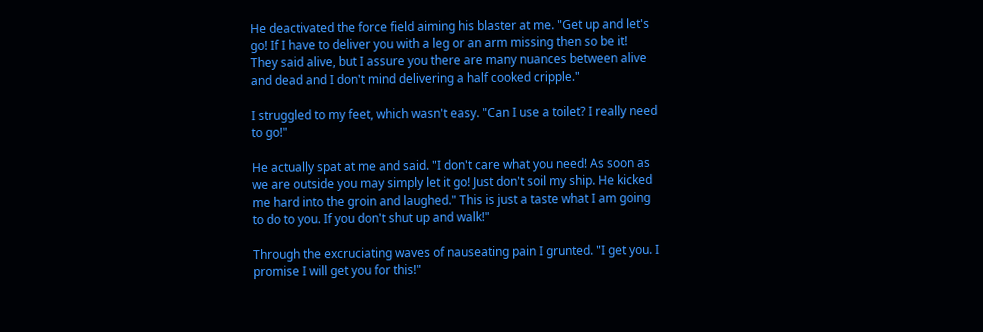He deactivated the force field aiming his blaster at me. "Get up and let's go! If I have to deliver you with a leg or an arm missing then so be it! They said alive, but I assure you there are many nuances between alive and dead and I don't mind delivering a half cooked cripple."

I struggled to my feet, which wasn't easy. "Can I use a toilet? I really need to go!"

He actually spat at me and said. "I don't care what you need! As soon as we are outside you may simply let it go! Just don't soil my ship. He kicked me hard into the groin and laughed." This is just a taste what I am going to do to you. If you don't shut up and walk!"

Through the excruciating waves of nauseating pain I grunted. "I get you. I promise I will get you for this!"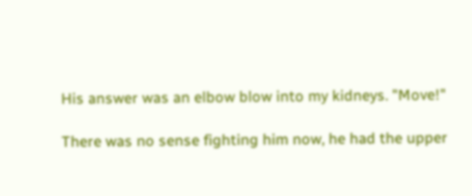His answer was an elbow blow into my kidneys. "Move!"

There was no sense fighting him now, he had the upper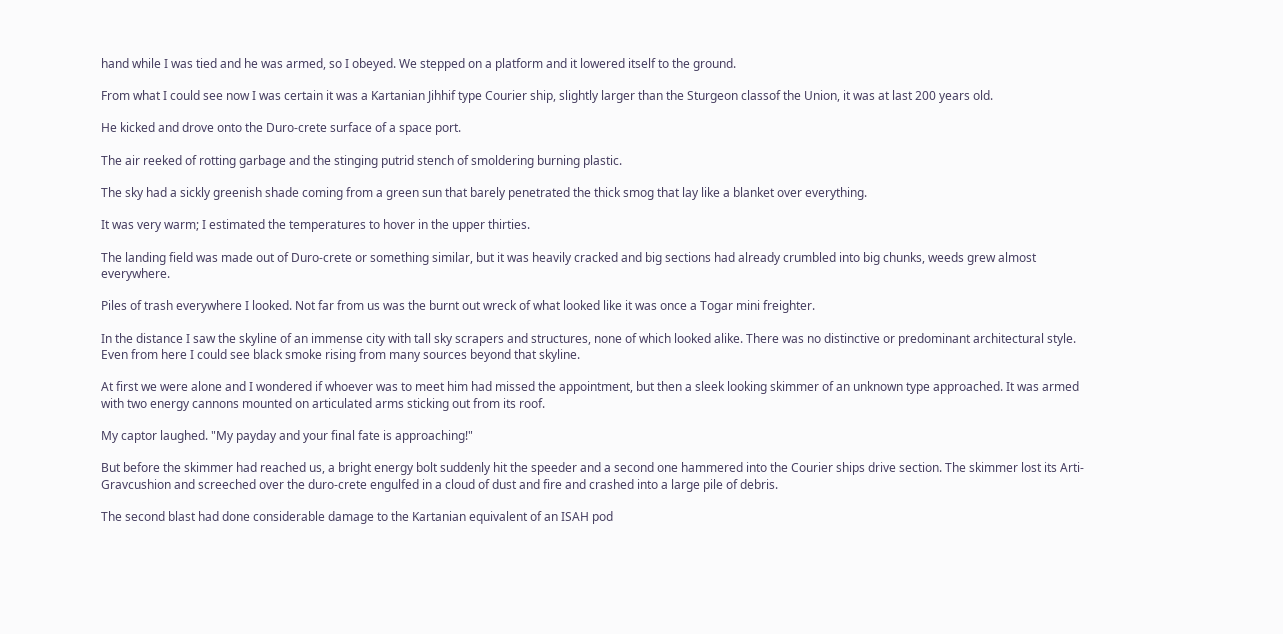hand while I was tied and he was armed, so I obeyed. We stepped on a platform and it lowered itself to the ground.

From what I could see now I was certain it was a Kartanian Jihhif type Courier ship, slightly larger than the Sturgeon classof the Union, it was at last 200 years old.

He kicked and drove onto the Duro-crete surface of a space port.

The air reeked of rotting garbage and the stinging putrid stench of smoldering burning plastic.

The sky had a sickly greenish shade coming from a green sun that barely penetrated the thick smog that lay like a blanket over everything.

It was very warm; I estimated the temperatures to hover in the upper thirties.

The landing field was made out of Duro-crete or something similar, but it was heavily cracked and big sections had already crumbled into big chunks, weeds grew almost everywhere.

Piles of trash everywhere I looked. Not far from us was the burnt out wreck of what looked like it was once a Togar mini freighter.

In the distance I saw the skyline of an immense city with tall sky scrapers and structures, none of which looked alike. There was no distinctive or predominant architectural style. Even from here I could see black smoke rising from many sources beyond that skyline.

At first we were alone and I wondered if whoever was to meet him had missed the appointment, but then a sleek looking skimmer of an unknown type approached. It was armed with two energy cannons mounted on articulated arms sticking out from its roof.

My captor laughed. "My payday and your final fate is approaching!"

But before the skimmer had reached us, a bright energy bolt suddenly hit the speeder and a second one hammered into the Courier ships drive section. The skimmer lost its Arti-Gravcushion and screeched over the duro-crete engulfed in a cloud of dust and fire and crashed into a large pile of debris.

The second blast had done considerable damage to the Kartanian equivalent of an ISAH pod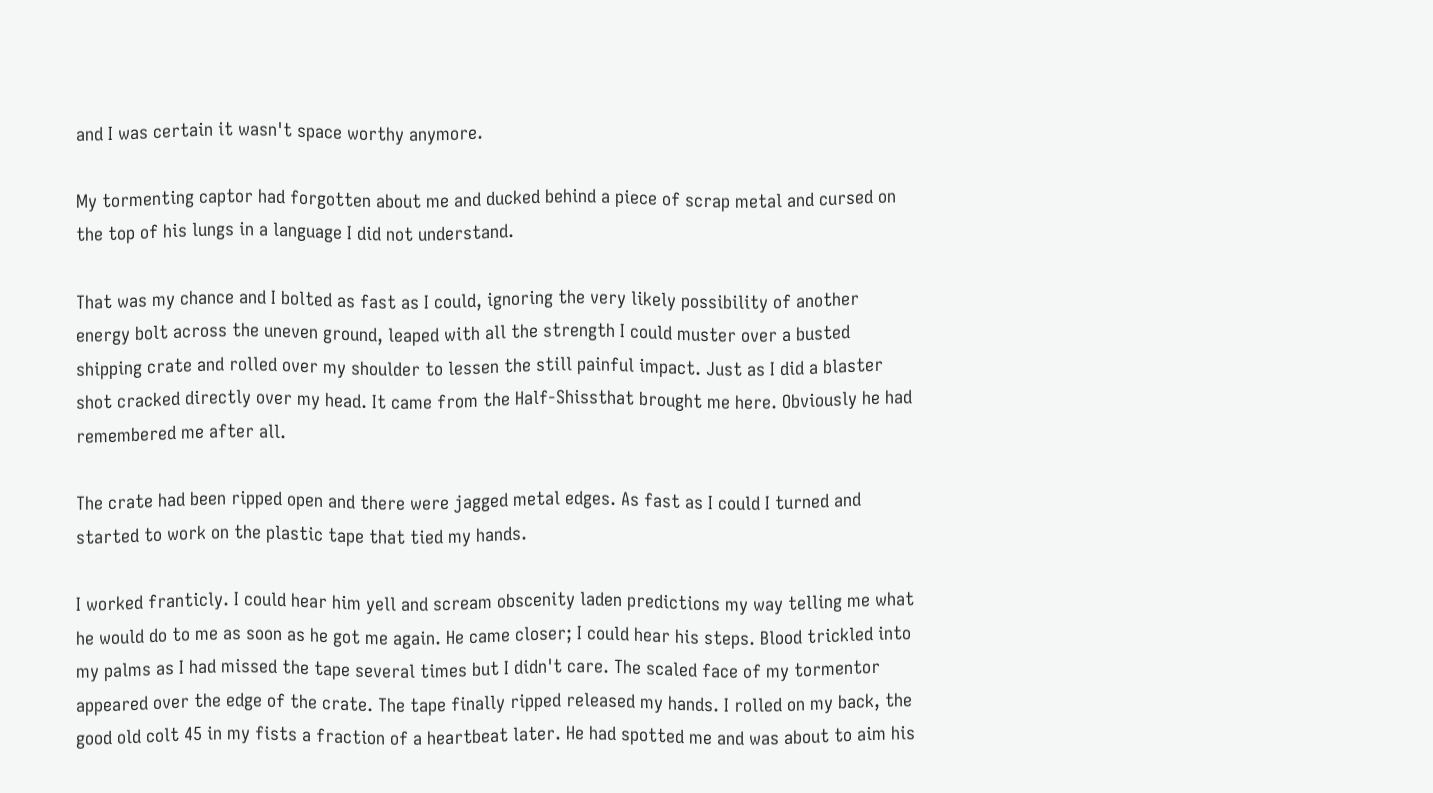and I was certain it wasn't space worthy anymore.

My tormenting captor had forgotten about me and ducked behind a piece of scrap metal and cursed on the top of his lungs in a language I did not understand.

That was my chance and I bolted as fast as I could, ignoring the very likely possibility of another energy bolt across the uneven ground, leaped with all the strength I could muster over a busted shipping crate and rolled over my shoulder to lessen the still painful impact. Just as I did a blaster shot cracked directly over my head. It came from the Half-Shissthat brought me here. Obviously he had remembered me after all.

The crate had been ripped open and there were jagged metal edges. As fast as I could I turned and started to work on the plastic tape that tied my hands.

I worked franticly. I could hear him yell and scream obscenity laden predictions my way telling me what he would do to me as soon as he got me again. He came closer; I could hear his steps. Blood trickled into my palms as I had missed the tape several times but I didn't care. The scaled face of my tormentor appeared over the edge of the crate. The tape finally ripped released my hands. I rolled on my back, the good old colt 45 in my fists a fraction of a heartbeat later. He had spotted me and was about to aim his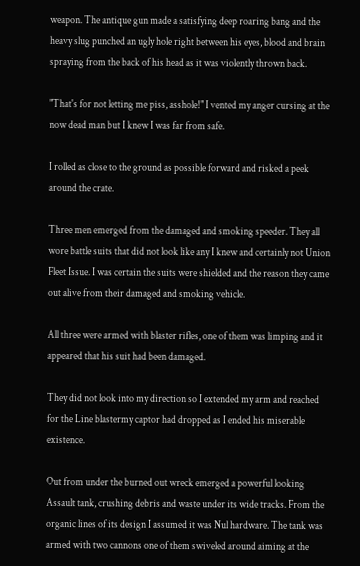weapon. The antique gun made a satisfying deep roaring bang and the heavy slug punched an ugly hole right between his eyes, blood and brain spraying from the back of his head as it was violently thrown back.

"That's for not letting me piss, asshole!" I vented my anger cursing at the now dead man but I knew I was far from safe.

I rolled as close to the ground as possible forward and risked a peek around the crate.

Three men emerged from the damaged and smoking speeder. They all wore battle suits that did not look like any I knew and certainly not Union Fleet Issue. I was certain the suits were shielded and the reason they came out alive from their damaged and smoking vehicle.

All three were armed with blaster rifles, one of them was limping and it appeared that his suit had been damaged.

They did not look into my direction so I extended my arm and reached for the Line blastermy captor had dropped as I ended his miserable existence.

Out from under the burned out wreck emerged a powerful looking Assault tank, crushing debris and waste under its wide tracks. From the organic lines of its design I assumed it was Nul hardware. The tank was armed with two cannons one of them swiveled around aiming at the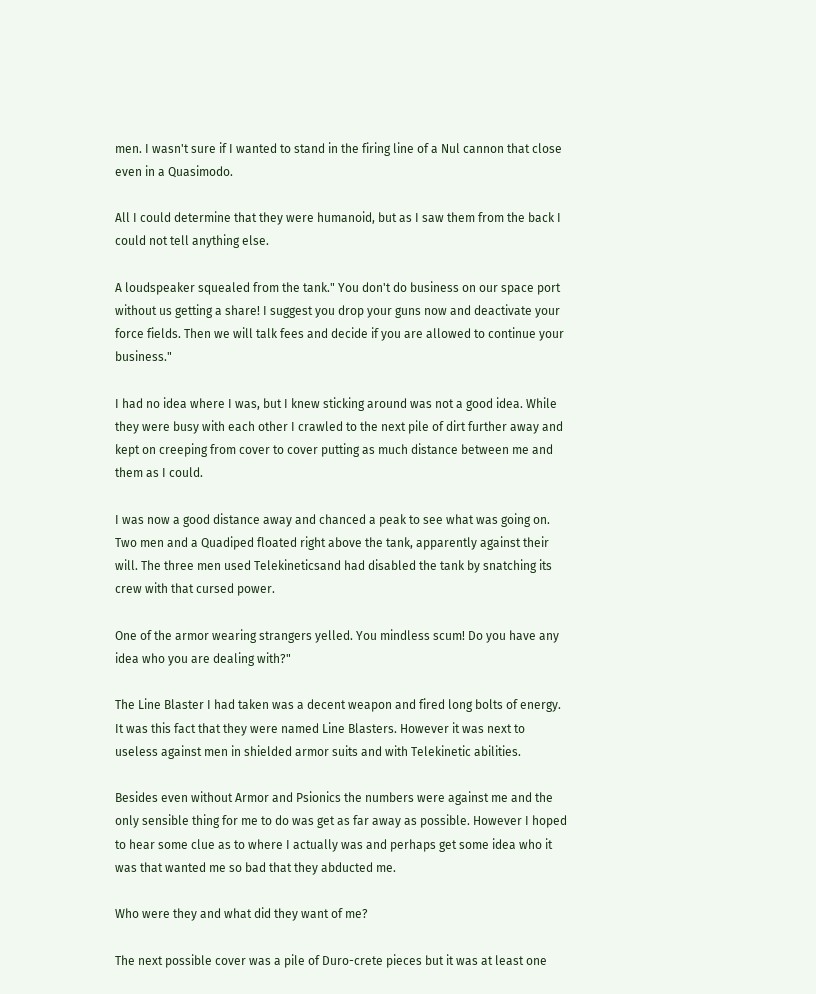men. I wasn't sure if I wanted to stand in the firing line of a Nul cannon that close even in a Quasimodo.

All I could determine that they were humanoid, but as I saw them from the back I could not tell anything else.

A loudspeaker squealed from the tank." You don't do business on our space port without us getting a share! I suggest you drop your guns now and deactivate your force fields. Then we will talk fees and decide if you are allowed to continue your business."

I had no idea where I was, but I knew sticking around was not a good idea. While they were busy with each other I crawled to the next pile of dirt further away and kept on creeping from cover to cover putting as much distance between me and them as I could.

I was now a good distance away and chanced a peak to see what was going on. Two men and a Quadiped floated right above the tank, apparently against their will. The three men used Telekineticsand had disabled the tank by snatching its crew with that cursed power.

One of the armor wearing strangers yelled. You mindless scum! Do you have any idea who you are dealing with?"

The Line Blaster I had taken was a decent weapon and fired long bolts of energy. It was this fact that they were named Line Blasters. However it was next to useless against men in shielded armor suits and with Telekinetic abilities.

Besides even without Armor and Psionics the numbers were against me and the only sensible thing for me to do was get as far away as possible. However I hoped to hear some clue as to where I actually was and perhaps get some idea who it was that wanted me so bad that they abducted me.

Who were they and what did they want of me?

The next possible cover was a pile of Duro-crete pieces but it was at least one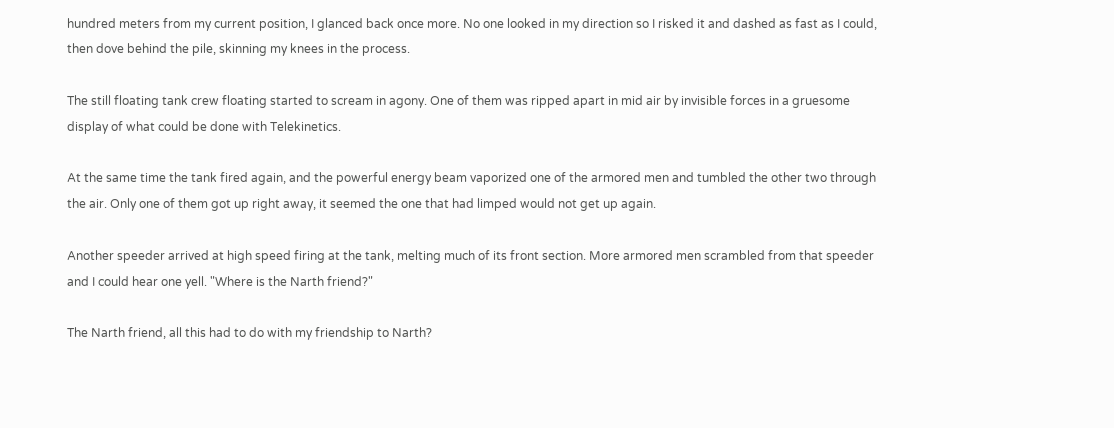hundred meters from my current position, I glanced back once more. No one looked in my direction so I risked it and dashed as fast as I could, then dove behind the pile, skinning my knees in the process.

The still floating tank crew floating started to scream in agony. One of them was ripped apart in mid air by invisible forces in a gruesome display of what could be done with Telekinetics.

At the same time the tank fired again, and the powerful energy beam vaporized one of the armored men and tumbled the other two through the air. Only one of them got up right away, it seemed the one that had limped would not get up again.

Another speeder arrived at high speed firing at the tank, melting much of its front section. More armored men scrambled from that speeder and I could hear one yell. "Where is the Narth friend?"

The Narth friend, all this had to do with my friendship to Narth?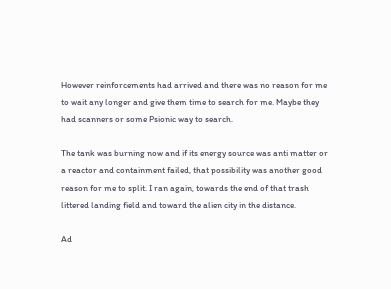However reinforcements had arrived and there was no reason for me to wait any longer and give them time to search for me. Maybe they had scanners or some Psionic way to search.

The tank was burning now and if its energy source was anti matter or a reactor and containment failed, that possibility was another good reason for me to split. I ran again, towards the end of that trash littered landing field and toward the alien city in the distance.

Ad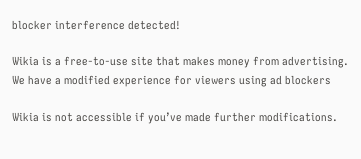blocker interference detected!

Wikia is a free-to-use site that makes money from advertising. We have a modified experience for viewers using ad blockers

Wikia is not accessible if you’ve made further modifications.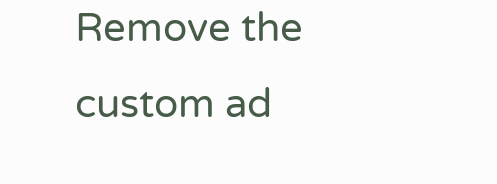Remove the custom ad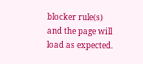blocker rule(s) and the page will load as expected.